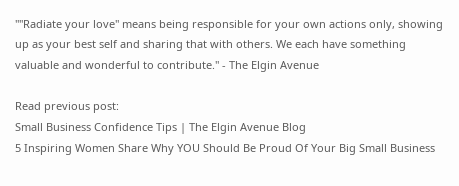""Radiate your love" means being responsible for your own actions only, showing up as your best self and sharing that with others. We each have something valuable and wonderful to contribute." - The Elgin Avenue

Read previous post:
Small Business Confidence Tips | The Elgin Avenue Blog
5 Inspiring Women Share Why YOU Should Be Proud Of Your Big Small Business